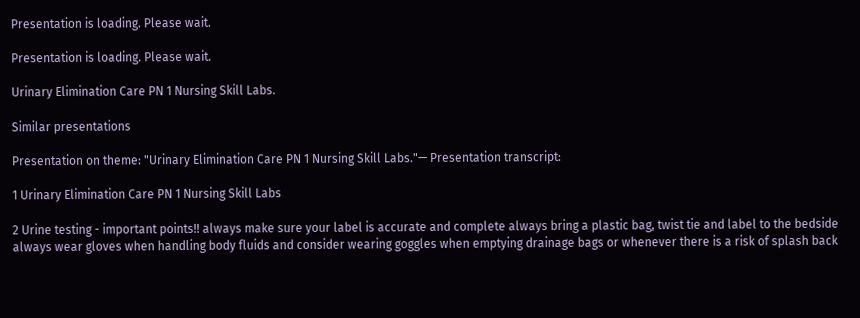Presentation is loading. Please wait.

Presentation is loading. Please wait.

Urinary Elimination Care PN 1 Nursing Skill Labs.

Similar presentations

Presentation on theme: "Urinary Elimination Care PN 1 Nursing Skill Labs."— Presentation transcript:

1 Urinary Elimination Care PN 1 Nursing Skill Labs

2 Urine testing - important points!! always make sure your label is accurate and complete always bring a plastic bag, twist tie and label to the bedside always wear gloves when handling body fluids and consider wearing goggles when emptying drainage bags or whenever there is a risk of splash back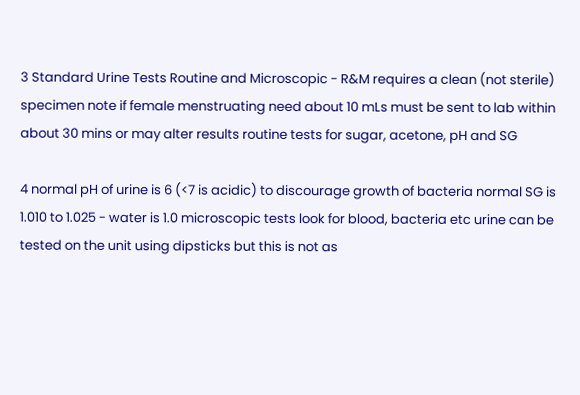3 Standard Urine Tests Routine and Microscopic - R&M requires a clean (not sterile) specimen note if female menstruating need about 10 mLs must be sent to lab within about 30 mins or may alter results routine tests for sugar, acetone, pH and SG

4 normal pH of urine is 6 (<7 is acidic) to discourage growth of bacteria normal SG is 1.010 to 1.025 - water is 1.0 microscopic tests look for blood, bacteria etc urine can be tested on the unit using dipsticks but this is not as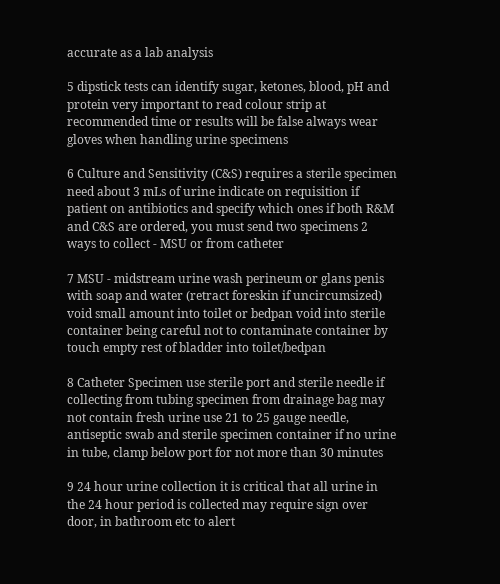accurate as a lab analysis

5 dipstick tests can identify sugar, ketones, blood, pH and protein very important to read colour strip at recommended time or results will be false always wear gloves when handling urine specimens

6 Culture and Sensitivity (C&S) requires a sterile specimen need about 3 mLs of urine indicate on requisition if patient on antibiotics and specify which ones if both R&M and C&S are ordered, you must send two specimens 2 ways to collect - MSU or from catheter

7 MSU - midstream urine wash perineum or glans penis with soap and water (retract foreskin if uncircumsized) void small amount into toilet or bedpan void into sterile container being careful not to contaminate container by touch empty rest of bladder into toilet/bedpan

8 Catheter Specimen use sterile port and sterile needle if collecting from tubing specimen from drainage bag may not contain fresh urine use 21 to 25 gauge needle, antiseptic swab and sterile specimen container if no urine in tube, clamp below port for not more than 30 minutes

9 24 hour urine collection it is critical that all urine in the 24 hour period is collected may require sign over door, in bathroom etc to alert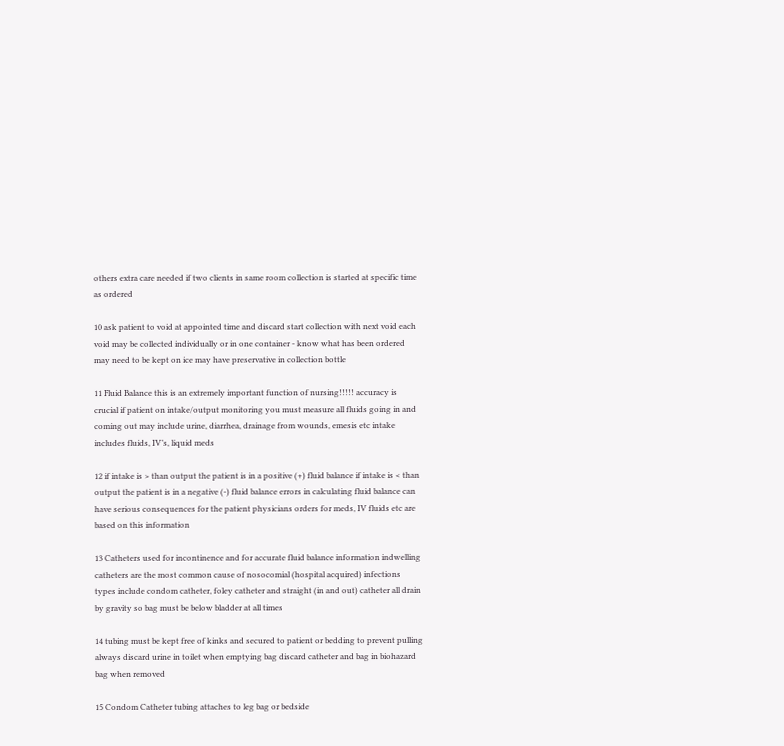others extra care needed if two clients in same room collection is started at specific time as ordered

10 ask patient to void at appointed time and discard start collection with next void each void may be collected individually or in one container - know what has been ordered may need to be kept on ice may have preservative in collection bottle

11 Fluid Balance this is an extremely important function of nursing!!!!! accuracy is crucial if patient on intake/output monitoring you must measure all fluids going in and coming out may include urine, diarrhea, drainage from wounds, emesis etc intake includes fluids, IV’s, liquid meds

12 if intake is > than output the patient is in a positive (+) fluid balance if intake is < than output the patient is in a negative (-) fluid balance errors in calculating fluid balance can have serious consequences for the patient physicians orders for meds, IV fluids etc are based on this information

13 Catheters used for incontinence and for accurate fluid balance information indwelling catheters are the most common cause of nosocomial (hospital acquired) infections types include condom catheter, foley catheter and straight (in and out) catheter all drain by gravity so bag must be below bladder at all times

14 tubing must be kept free of kinks and secured to patient or bedding to prevent pulling always discard urine in toilet when emptying bag discard catheter and bag in biohazard bag when removed

15 Condom Catheter tubing attaches to leg bag or bedside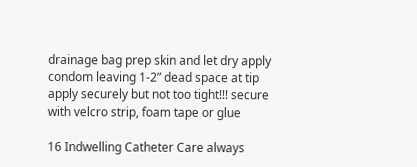drainage bag prep skin and let dry apply condom leaving 1-2” dead space at tip apply securely but not too tight!!! secure with velcro strip, foam tape or glue

16 Indwelling Catheter Care always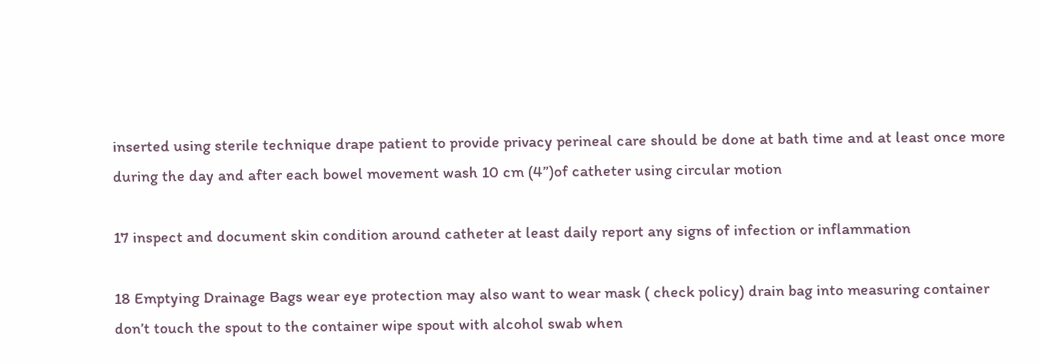inserted using sterile technique drape patient to provide privacy perineal care should be done at bath time and at least once more during the day and after each bowel movement wash 10 cm (4”)of catheter using circular motion

17 inspect and document skin condition around catheter at least daily report any signs of infection or inflammation

18 Emptying Drainage Bags wear eye protection may also want to wear mask ( check policy) drain bag into measuring container don’t touch the spout to the container wipe spout with alcohol swab when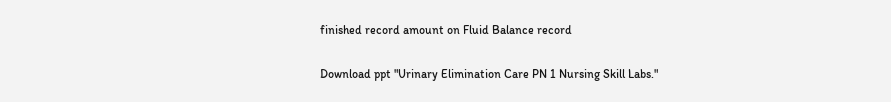finished record amount on Fluid Balance record

Download ppt "Urinary Elimination Care PN 1 Nursing Skill Labs."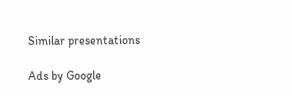Similar presentations

Ads by Google